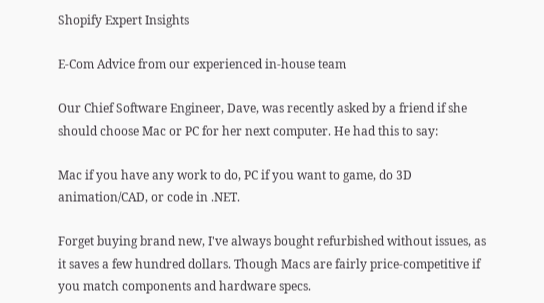Shopify Expert Insights

E-Com Advice from our experienced in-house team

Our Chief Software Engineer, Dave, was recently asked by a friend if she should choose Mac or PC for her next computer. He had this to say:

Mac if you have any work to do, PC if you want to game, do 3D animation/CAD, or code in .NET.

Forget buying brand new, I've always bought refurbished without issues, as it saves a few hundred dollars. Though Macs are fairly price-competitive if you match components and hardware specs.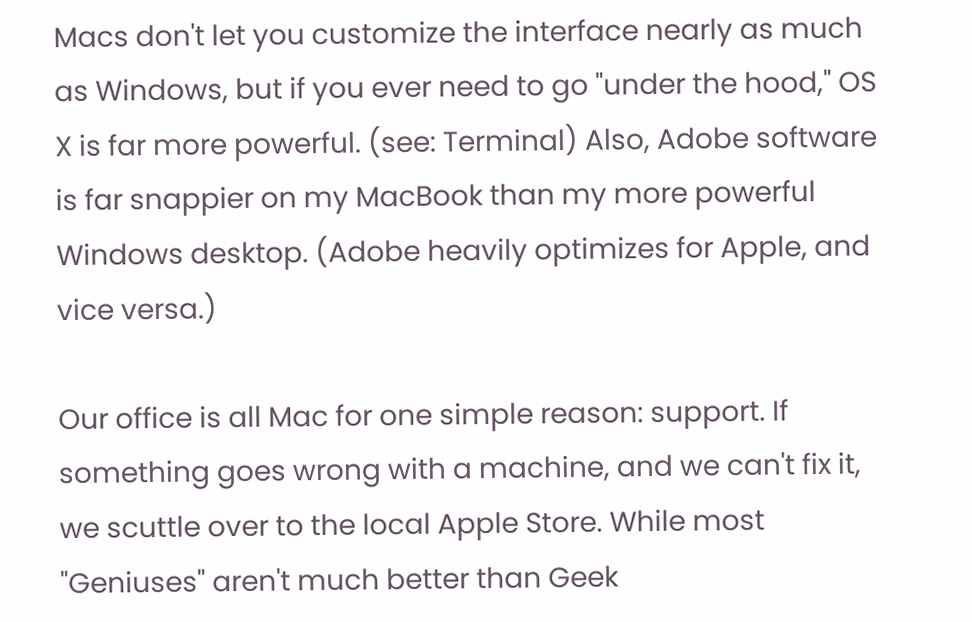Macs don't let you customize the interface nearly as much as Windows, but if you ever need to go "under the hood," OS X is far more powerful. (see: Terminal) Also, Adobe software is far snappier on my MacBook than my more powerful Windows desktop. (Adobe heavily optimizes for Apple, and vice versa.)

Our office is all Mac for one simple reason: support. If something goes wrong with a machine, and we can't fix it, we scuttle over to the local Apple Store. While most "Geniuses" aren't much better than Geek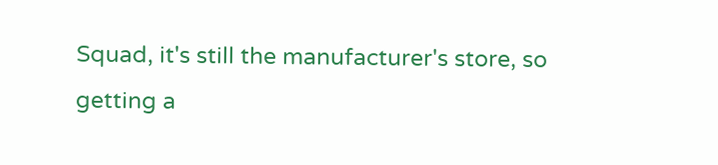Squad, it's still the manufacturer's store, so getting a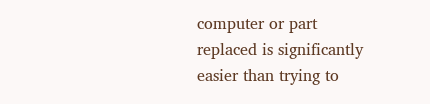computer or part replaced is significantly easier than trying to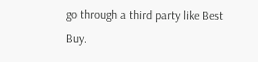go through a third party like Best Buy.